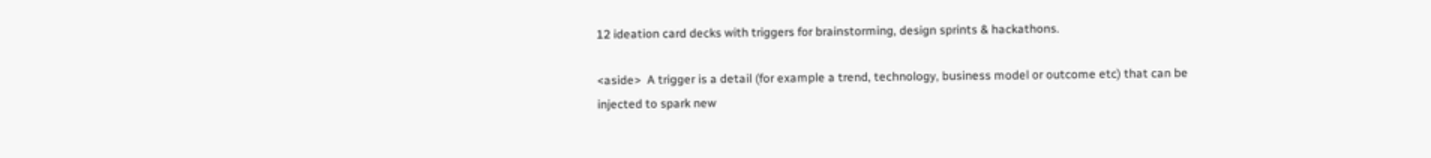12 ideation card decks with triggers for brainstorming, design sprints & hackathons.

<aside>  A trigger is a detail (for example a trend, technology, business model or outcome etc) that can be injected to spark new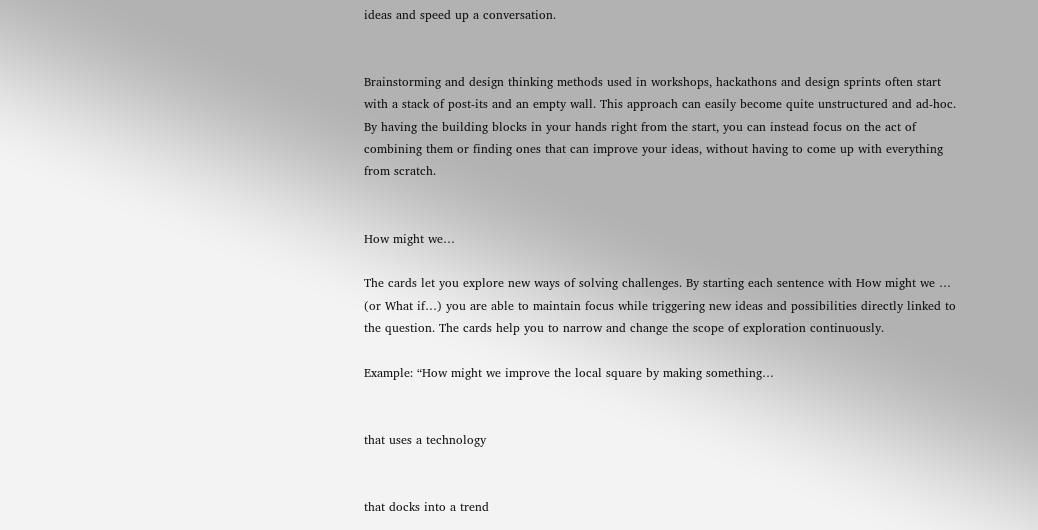ideas and speed up a conversation.


Brainstorming and design thinking methods used in workshops, hackathons and design sprints often start with a stack of post-its and an empty wall. This approach can easily become quite unstructured and ad-hoc. By having the building blocks in your hands right from the start, you can instead focus on the act of combining them or finding ones that can improve your ideas, without having to come up with everything from scratch.


How might we…

The cards let you explore new ways of solving challenges. By starting each sentence with How might we … (or What if…) you are able to maintain focus while triggering new ideas and possibilities directly linked to the question. The cards help you to narrow and change the scope of exploration continuously.

Example: “How might we improve the local square by making something…


that uses a technology


that docks into a trend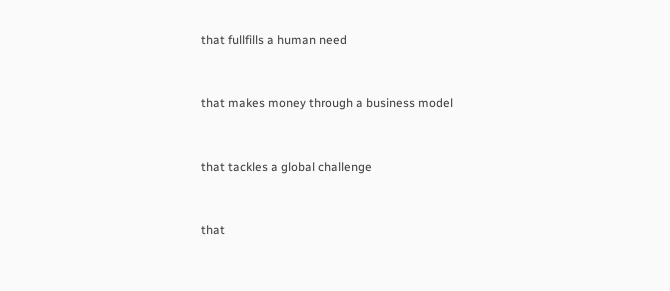that fullfills a human need


that makes money through a business model


that tackles a global challenge


that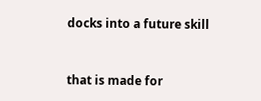docks into a future skill


that is made for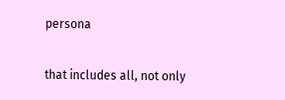persona


that includes all, not only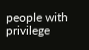people with privilege